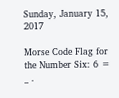Sunday, January 15, 2017

Morse Code Flag for the Number Six: 6 = _ .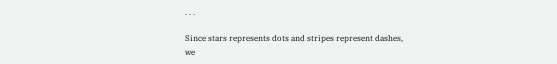. . .

Since stars represents dots and stripes represent dashes, we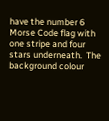have the number 6 Morse Code flag with one stripe and four stars underneath.  The background colour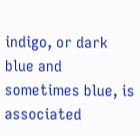indigo, or dark blue and sometimes blue, is associated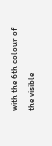with the 6th colour of the visible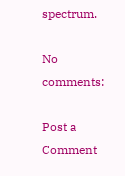spectrum.

No comments:

Post a Comment